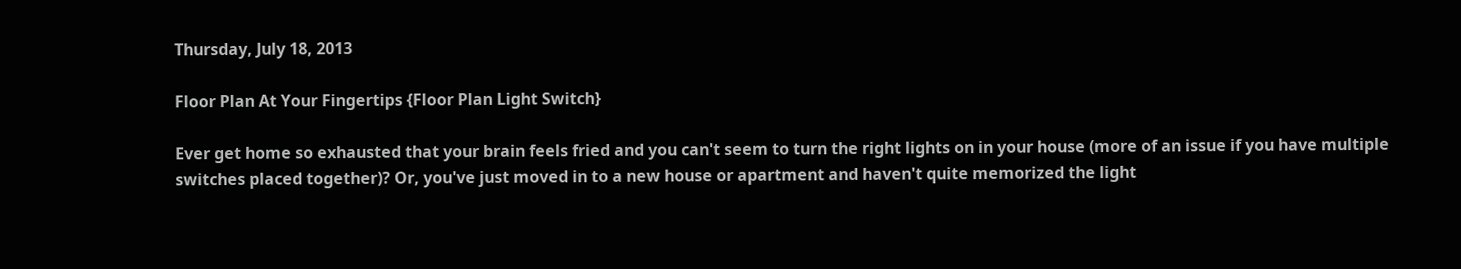Thursday, July 18, 2013

Floor Plan At Your Fingertips {Floor Plan Light Switch}

Ever get home so exhausted that your brain feels fried and you can't seem to turn the right lights on in your house (more of an issue if you have multiple switches placed together)? Or, you've just moved in to a new house or apartment and haven't quite memorized the light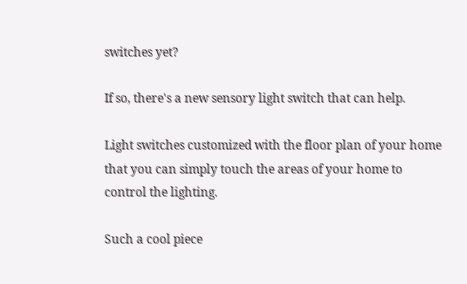switches yet?

If so, there's a new sensory light switch that can help.

Light switches customized with the floor plan of your home that you can simply touch the areas of your home to control the lighting.

Such a cool piece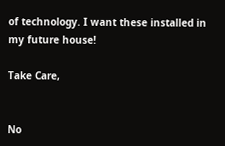of technology. I want these installed in my future house!

Take Care,


No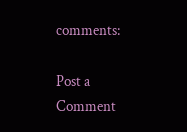comments:

Post a Comment